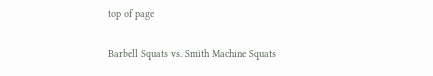top of page

Barbell Squats vs. Smith Machine Squats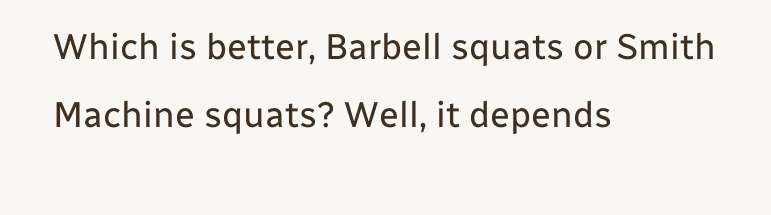Which is better, Barbell squats or Smith Machine squats? Well, it depends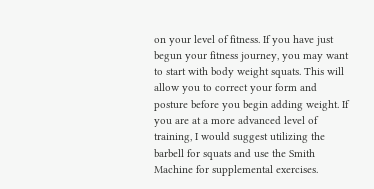on your level of fitness. If you have just begun your fitness journey, you may want to start with body weight squats. This will allow you to correct your form and posture before you begin adding weight. If you are at a more advanced level of training, I would suggest utilizing the barbell for squats and use the Smith Machine for supplemental exercises.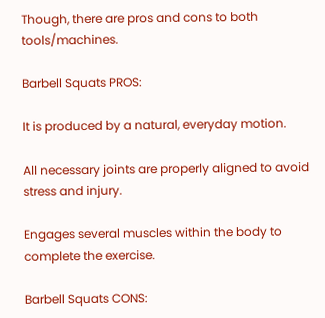Though, there are pros and cons to both tools/machines.

Barbell Squats PROS:

It is produced by a natural, everyday motion.

All necessary joints are properly aligned to avoid stress and injury.

Engages several muscles within the body to complete the exercise.

Barbell Squats CONS: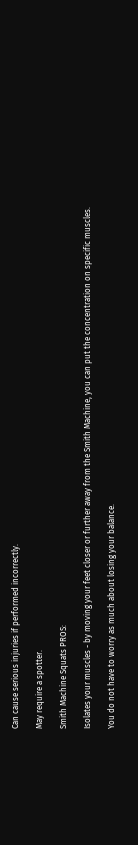Can cause serious injuries if performed incorrectly.

May require a spotter.

Smith Machine Squats PROS:

Isolates your muscles - by moving your feet closer or further away from the Smith Machine, you can put the concentration on specific muscles.

You do not have to worry as much about losing your balance.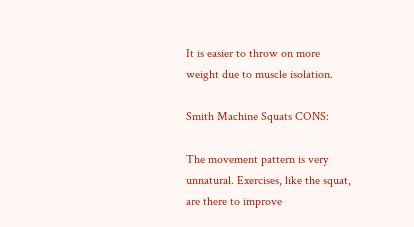It is easier to throw on more weight due to muscle isolation.

Smith Machine Squats CONS:

The movement pattern is very unnatural. Exercises, like the squat, are there to improve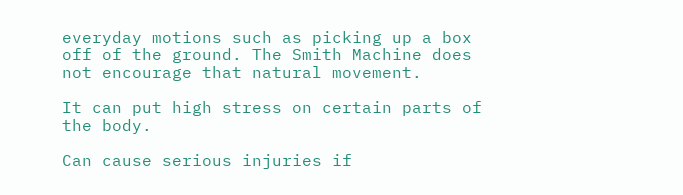everyday motions such as picking up a box off of the ground. The Smith Machine does not encourage that natural movement.

It can put high stress on certain parts of the body.

Can cause serious injuries if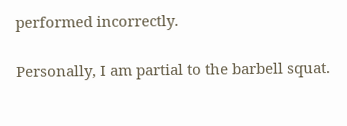performed incorrectly.

Personally, I am partial to the barbell squat.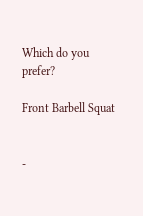Which do you prefer?

Front Barbell Squat


-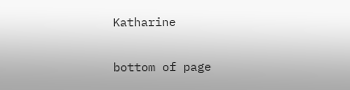Katharine

bottom of page